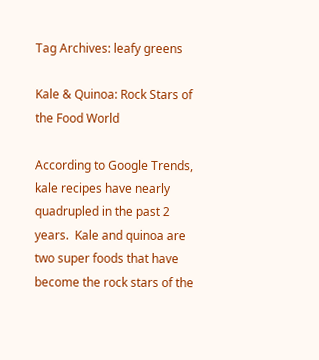Tag Archives: leafy greens

Kale & Quinoa: Rock Stars of the Food World

According to Google Trends, kale recipes have nearly quadrupled in the past 2 years.  Kale and quinoa are two super foods that have become the rock stars of the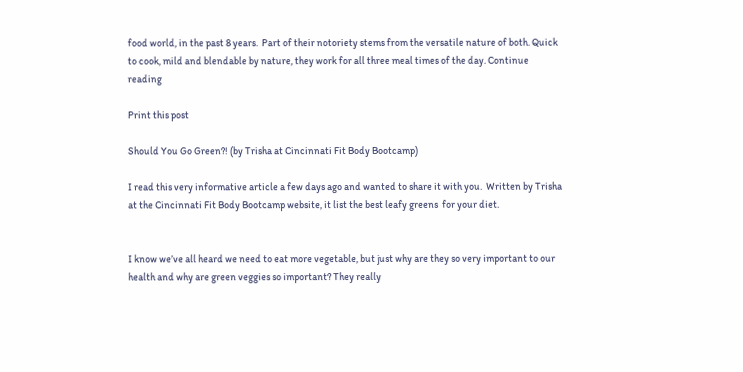food world, in the past 8 years.  Part of their notoriety stems from the versatile nature of both. Quick to cook, mild and blendable by nature, they work for all three meal times of the day. Continue reading

Print this post

Should You Go Green?! (by Trisha at Cincinnati Fit Body Bootcamp)

I read this very informative article a few days ago and wanted to share it with you.  Written by Trisha at the Cincinnati Fit Body Bootcamp website, it list the best leafy greens  for your diet.


I know we’ve all heard we need to eat more vegetable, but just why are they so very important to our health and why are green veggies so important? They really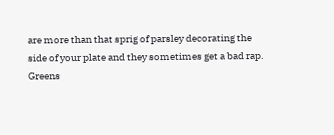are more than that sprig of parsley decorating the side of your plate and they sometimes get a bad rap.  Greens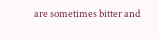are sometimes bitter and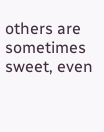others are sometimes sweet, even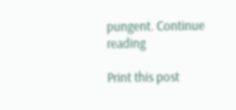pungent. Continue reading

Print this post